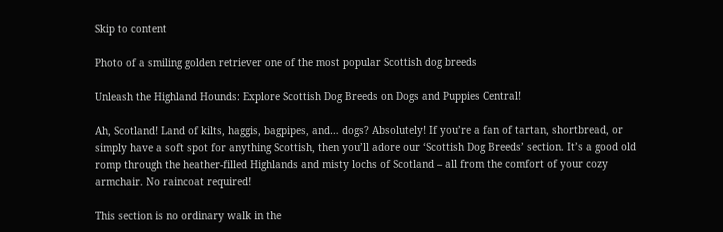Skip to content

Photo of a smiling golden retriever one of the most popular Scottish dog breeds

Unleash the Highland Hounds: Explore Scottish Dog Breeds on Dogs and Puppies Central!

Ah, Scotland! Land of kilts, haggis, bagpipes, and… dogs? Absolutely! If you’re a fan of tartan, shortbread, or simply have a soft spot for anything Scottish, then you’ll adore our ‘Scottish Dog Breeds’ section. It’s a good old romp through the heather-filled Highlands and misty lochs of Scotland – all from the comfort of your cozy armchair. No raincoat required!

This section is no ordinary walk in the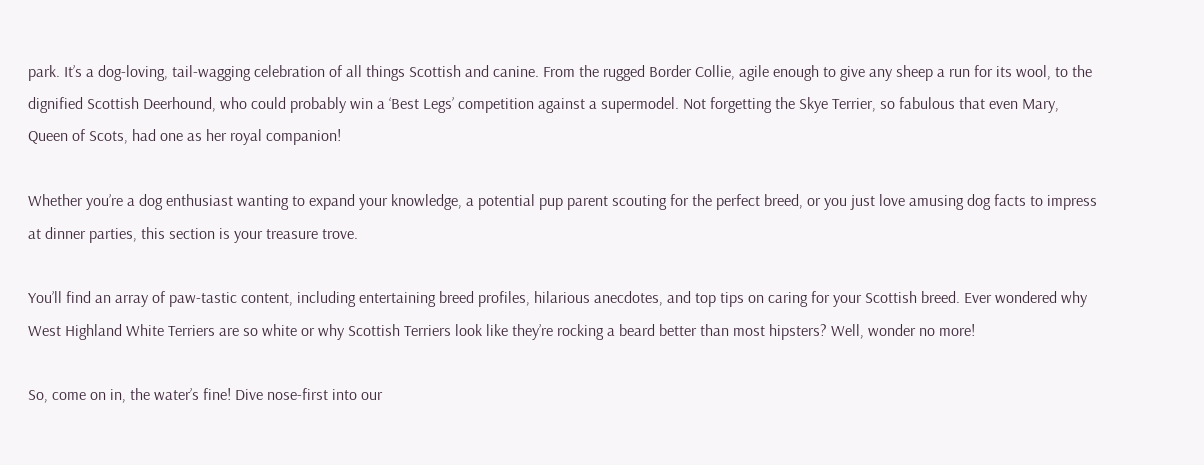park. It’s a dog-loving, tail-wagging celebration of all things Scottish and canine. From the rugged Border Collie, agile enough to give any sheep a run for its wool, to the dignified Scottish Deerhound, who could probably win a ‘Best Legs’ competition against a supermodel. Not forgetting the Skye Terrier, so fabulous that even Mary, Queen of Scots, had one as her royal companion!

Whether you’re a dog enthusiast wanting to expand your knowledge, a potential pup parent scouting for the perfect breed, or you just love amusing dog facts to impress at dinner parties, this section is your treasure trove.

You’ll find an array of paw-tastic content, including entertaining breed profiles, hilarious anecdotes, and top tips on caring for your Scottish breed. Ever wondered why West Highland White Terriers are so white or why Scottish Terriers look like they’re rocking a beard better than most hipsters? Well, wonder no more!

So, come on in, the water’s fine! Dive nose-first into our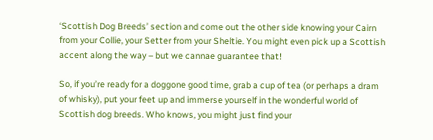‘Scottish Dog Breeds’ section and come out the other side knowing your Cairn from your Collie, your Setter from your Sheltie. You might even pick up a Scottish accent along the way – but we cannae guarantee that!

So, if you’re ready for a doggone good time, grab a cup of tea (or perhaps a dram of whisky), put your feet up and immerse yourself in the wonderful world of Scottish dog breeds. Who knows, you might just find your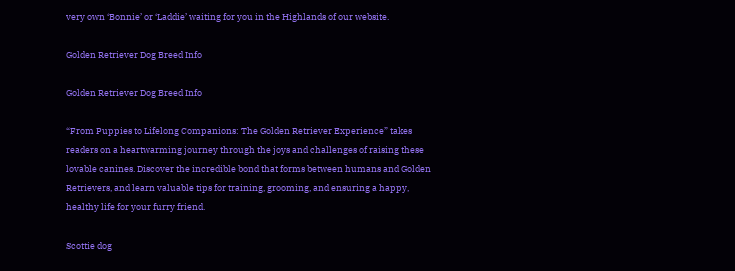very own ‘Bonnie’ or ‘Laddie’ waiting for you in the Highlands of our website.

Golden Retriever Dog Breed Info

Golden Retriever Dog Breed Info

“From Puppies to Lifelong Companions: The Golden Retriever Experience” takes readers on a heartwarming journey through the joys and challenges of raising these lovable canines. Discover the incredible bond that forms between humans and Golden Retrievers, and learn valuable tips for training, grooming, and ensuring a happy, healthy life for your furry friend.

Scottie dog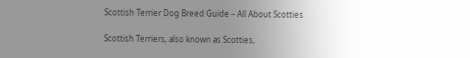Scottish Terrier Dog Breed Guide – All About Scotties

Scottish Terriers, also known as Scotties,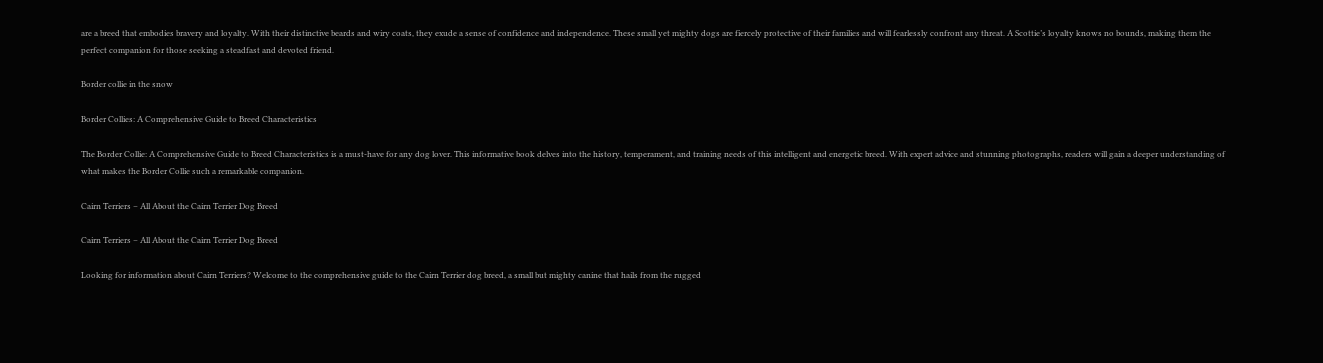are a breed that embodies bravery and loyalty. With their distinctive beards and wiry coats, they exude a sense of confidence and independence. These small yet mighty dogs are fiercely protective of their families and will fearlessly confront any threat. A Scottie’s loyalty knows no bounds, making them the perfect companion for those seeking a steadfast and devoted friend.

Border collie in the snow

Border Collies: A Comprehensive Guide to Breed Characteristics

The Border Collie: A Comprehensive Guide to Breed Characteristics is a must-have for any dog lover. This informative book delves into the history, temperament, and training needs of this intelligent and energetic breed. With expert advice and stunning photographs, readers will gain a deeper understanding of what makes the Border Collie such a remarkable companion.

Cairn Terriers – All About the Cairn Terrier Dog Breed

Cairn Terriers – All About the Cairn Terrier Dog Breed

Looking for information about Cairn Terriers? Welcome to the comprehensive guide to the Cairn Terrier dog breed, a small but mighty canine that hails from the rugged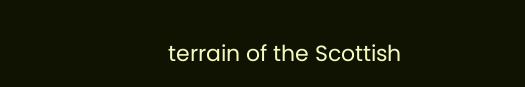terrain of the Scottish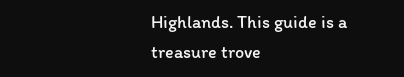Highlands. This guide is a treasure trove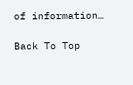of information…

Back To Top